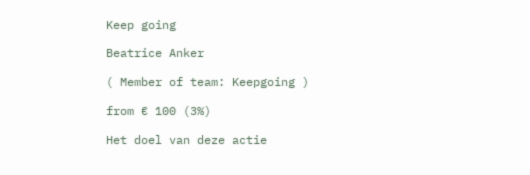Keep going

Beatrice Anker

( Member of team: Keepgoing )

from € 100 (3%)

Het doel van deze actie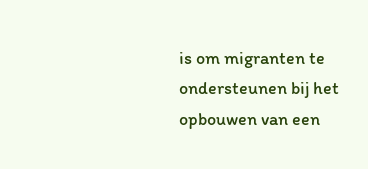is om migranten te ondersteunen bij het opbouwen van een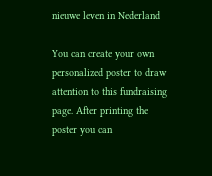nieuwe leven in Nederland

You can create your own personalized poster to draw attention to this fundraising page. After printing the poster you can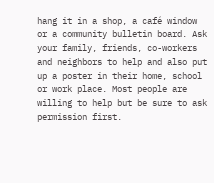hang it in a shop, a café window or a community bulletin board. Ask your family, friends, co-workers and neighbors to help and also put up a poster in their home, school or work place. Most people are willing to help but be sure to ask permission first.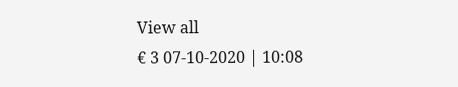View all
€ 3 07-10-2020 | 10:08